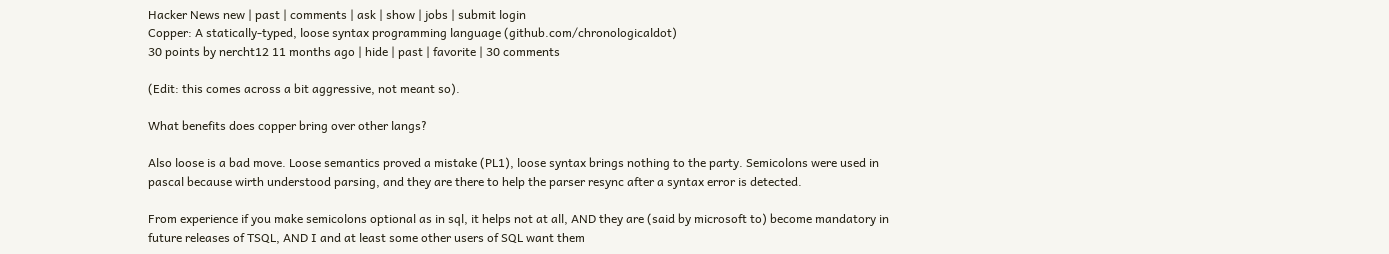Hacker News new | past | comments | ask | show | jobs | submit login
Copper: A statically-typed, loose syntax programming language (github.com/chronologicaldot)
30 points by nercht12 11 months ago | hide | past | favorite | 30 comments

(Edit: this comes across a bit aggressive, not meant so).

What benefits does copper bring over other langs?

Also loose is a bad move. Loose semantics proved a mistake (PL1), loose syntax brings nothing to the party. Semicolons were used in pascal because wirth understood parsing, and they are there to help the parser resync after a syntax error is detected.

From experience if you make semicolons optional as in sql, it helps not at all, AND they are (said by microsoft to) become mandatory in future releases of TSQL, AND I and at least some other users of SQL want them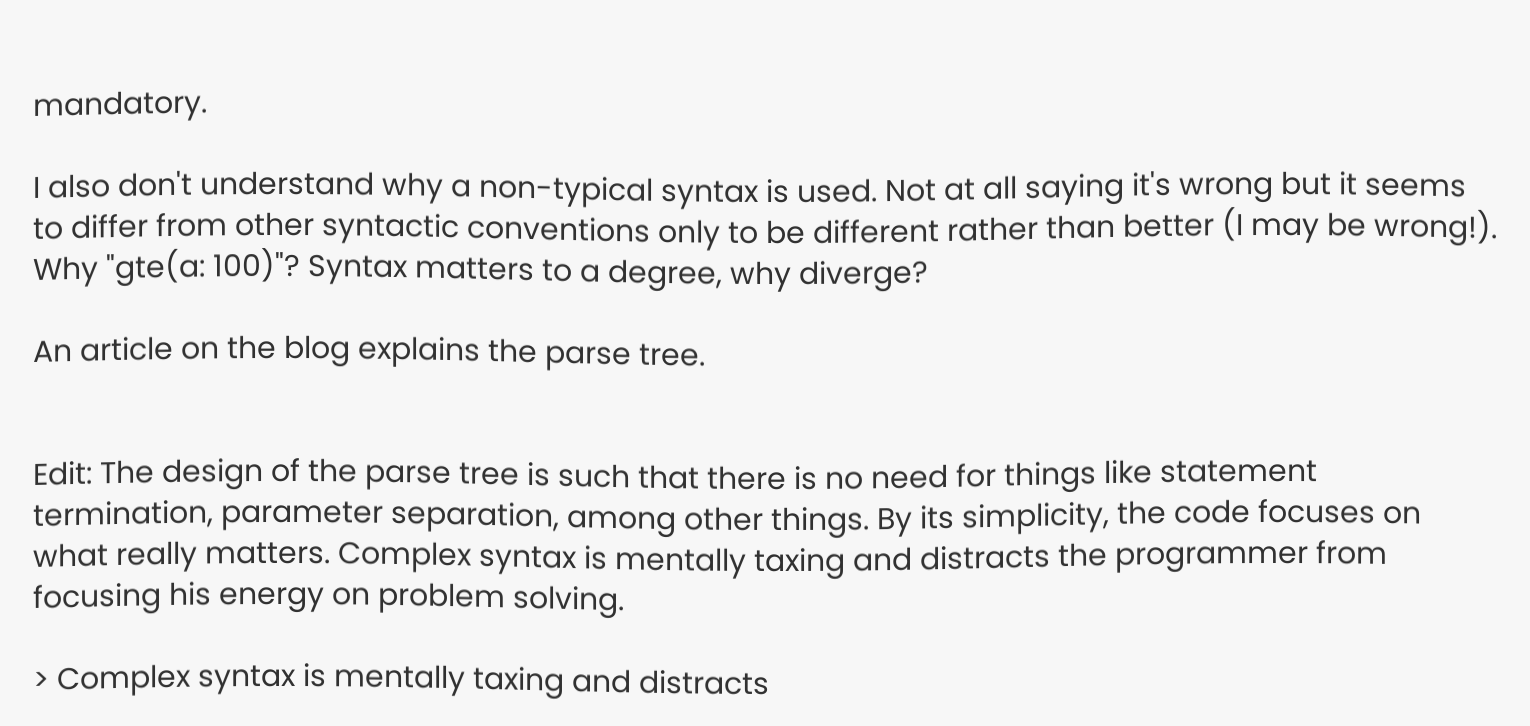mandatory.

I also don't understand why a non-typical syntax is used. Not at all saying it's wrong but it seems to differ from other syntactic conventions only to be different rather than better (I may be wrong!). Why "gte(a: 100)"? Syntax matters to a degree, why diverge?

An article on the blog explains the parse tree.


Edit: The design of the parse tree is such that there is no need for things like statement termination, parameter separation, among other things. By its simplicity, the code focuses on what really matters. Complex syntax is mentally taxing and distracts the programmer from focusing his energy on problem solving.

> Complex syntax is mentally taxing and distracts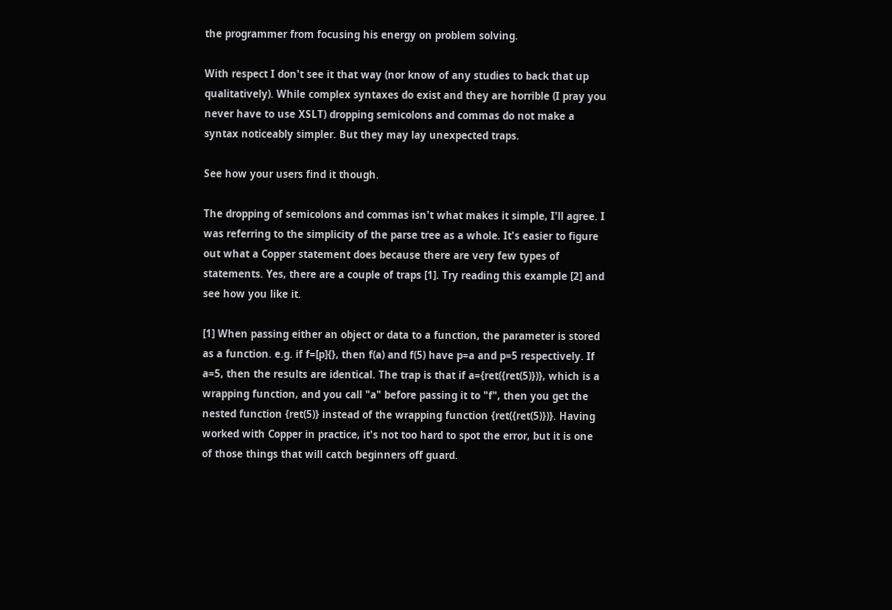the programmer from focusing his energy on problem solving.

With respect I don't see it that way (nor know of any studies to back that up qualitatively). While complex syntaxes do exist and they are horrible (I pray you never have to use XSLT) dropping semicolons and commas do not make a syntax noticeably simpler. But they may lay unexpected traps.

See how your users find it though.

The dropping of semicolons and commas isn't what makes it simple, I'll agree. I was referring to the simplicity of the parse tree as a whole. It's easier to figure out what a Copper statement does because there are very few types of statements. Yes, there are a couple of traps [1]. Try reading this example [2] and see how you like it.

[1] When passing either an object or data to a function, the parameter is stored as a function. e.g. if f=[p]{}, then f(a) and f(5) have p=a and p=5 respectively. If a=5, then the results are identical. The trap is that if a={ret({ret(5)})}, which is a wrapping function, and you call "a" before passing it to "f", then you get the nested function {ret(5)} instead of the wrapping function {ret({ret(5)})}. Having worked with Copper in practice, it's not too hard to spot the error, but it is one of those things that will catch beginners off guard.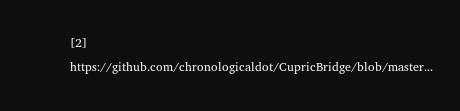[2] https://github.com/chronologicaldot/CupricBridge/blob/master...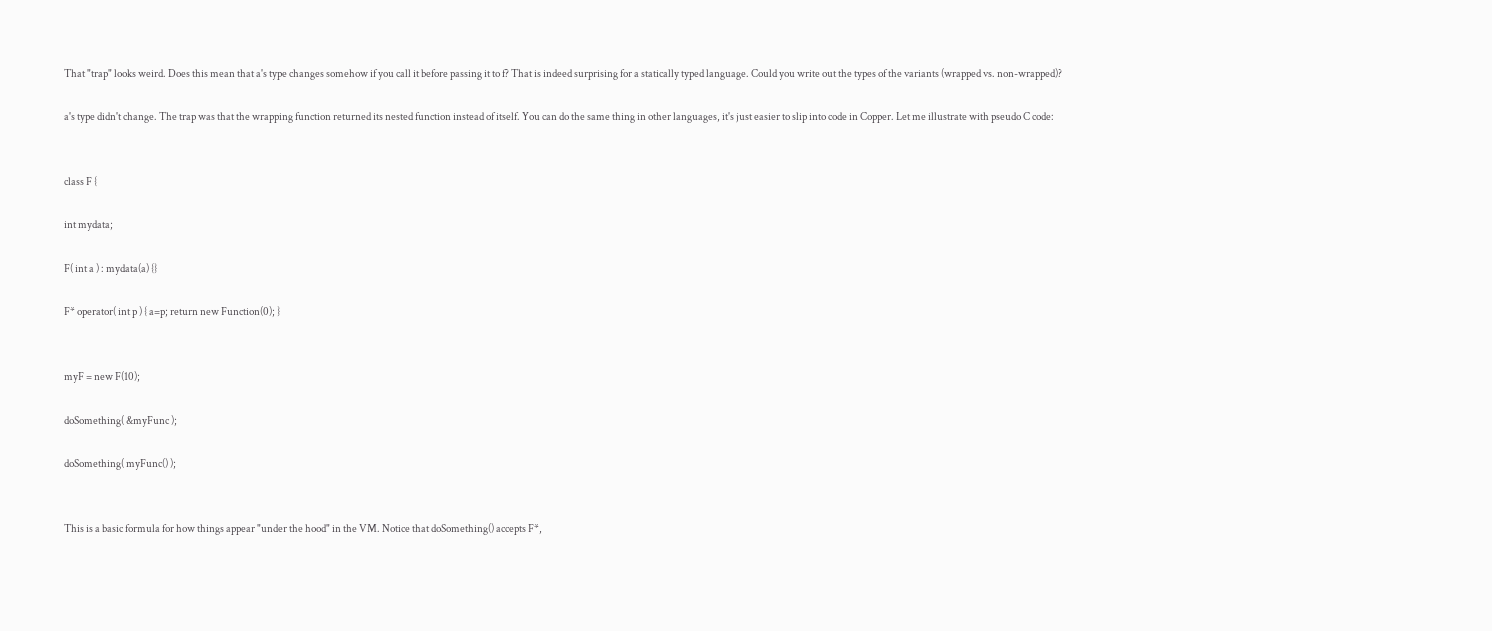That "trap" looks weird. Does this mean that a's type changes somehow if you call it before passing it to f? That is indeed surprising for a statically typed language. Could you write out the types of the variants (wrapped vs. non-wrapped)?

a's type didn't change. The trap was that the wrapping function returned its nested function instead of itself. You can do the same thing in other languages, it's just easier to slip into code in Copper. Let me illustrate with pseudo C code:


class F {

int mydata;

F( int a ) : mydata(a) {}

F* operator( int p ) { a=p; return new Function(0); }


myF = new F(10);

doSomething( &myFunc );

doSomething( myFunc() );


This is a basic formula for how things appear "under the hood" in the VM. Notice that doSomething() accepts F*,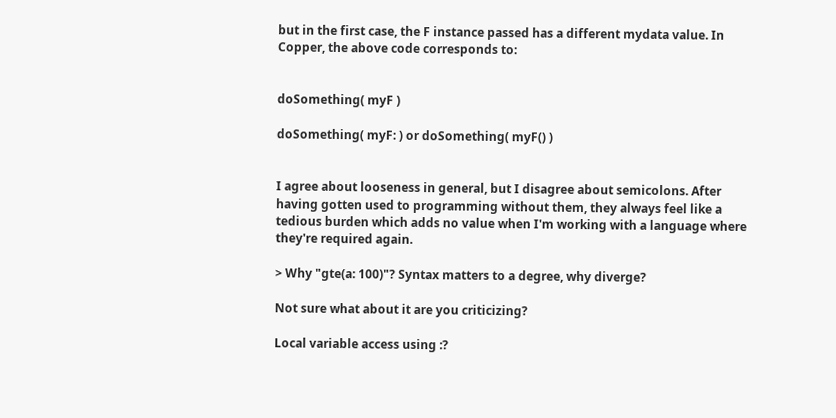but in the first case, the F instance passed has a different mydata value. In Copper, the above code corresponds to:


doSomething( myF )

doSomething( myF: ) or doSomething( myF() )


I agree about looseness in general, but I disagree about semicolons. After having gotten used to programming without them, they always feel like a tedious burden which adds no value when I'm working with a language where they're required again.

> Why "gte(a: 100)"? Syntax matters to a degree, why diverge?

Not sure what about it are you criticizing?

Local variable access using :?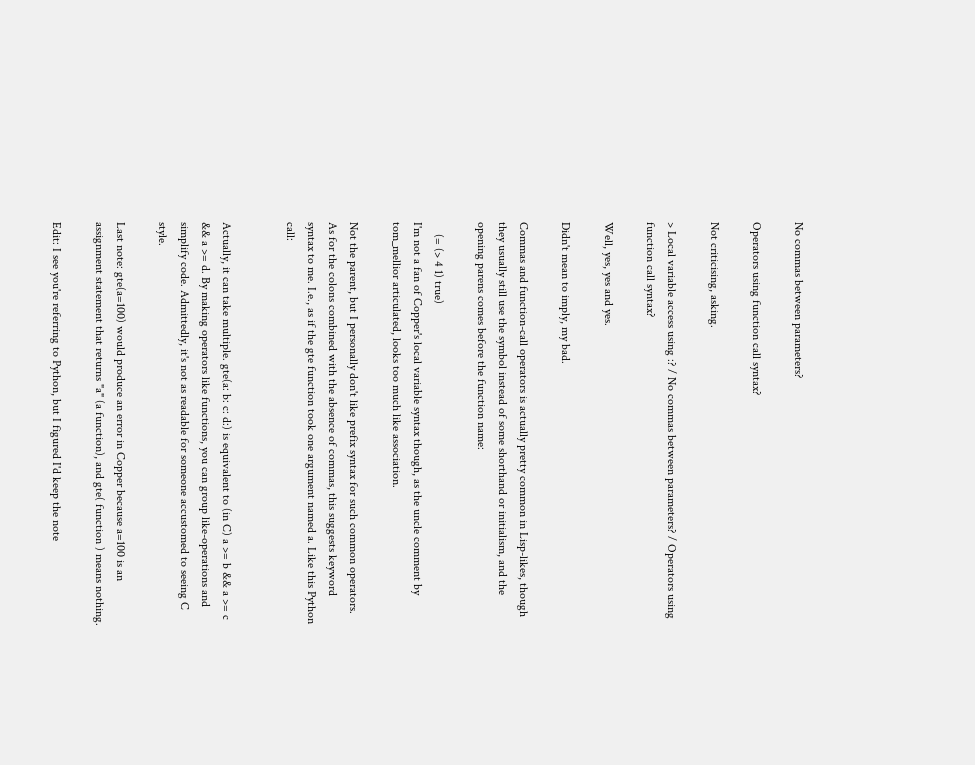No commas between parameters?

Operators using function call syntax?

Not criticising, asking.

> Local variable access using :? / No commas between parameters? / Operators using function call syntax?

Well, yes, yes and yes.

Didn't mean to imply, my bad.

Commas and function-call operators is actually pretty common in Lisp-likes, though they usually still use the symbol instead of some shorthand or initialism, and the opening parens comes before the function name:

    (= (> 4 1) true)
I'm not a fan of Copper's local variable syntax though, as the uncle comment by tom_mellior articulated, looks too much like association.

Not the parent, but I personally don't like prefix syntax for such common operators. As for the colons combined with the absence of commas, this suggests keyword syntax to me. I.e., as if the gte function took one argument named a. Like this Python call:


Actually, it can take multiple. gte(a: b: c: d:) is equivalent to (in C) a >= b && a >= c && a >= d. By making operators like functions, you can group like-operations and simplify code. Admittedly, it's not as readable for someone accustomed to seeing C style.

Last note: gte(a=100) would produce an error in Copper because a=100 is an assignment statement that returns "a" (a function), and gte( function ) means nothing.

Edit: I see you're referring to Python, but I figured I'd keep the note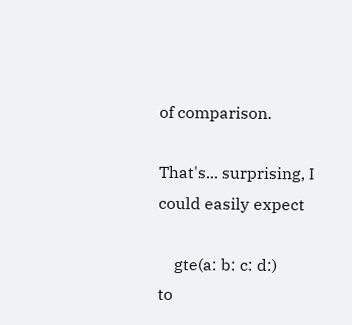of comparison.

That's... surprising, I could easily expect

    gte(a: b: c: d:)
to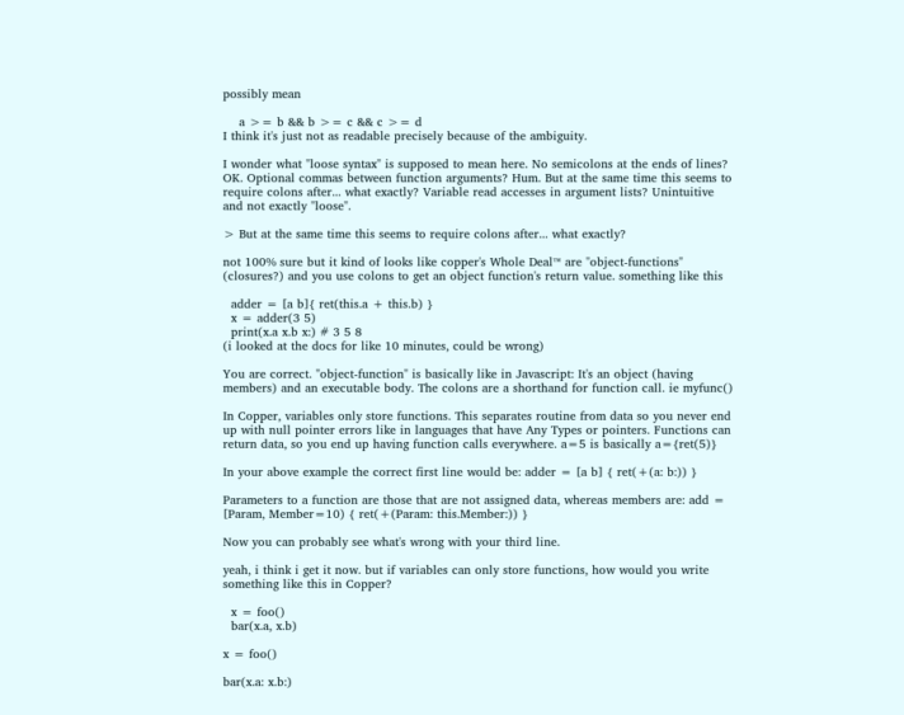possibly mean

    a >= b && b >= c && c >= d
I think it's just not as readable precisely because of the ambiguity.

I wonder what "loose syntax" is supposed to mean here. No semicolons at the ends of lines? OK. Optional commas between function arguments? Hum. But at the same time this seems to require colons after... what exactly? Variable read accesses in argument lists? Unintuitive and not exactly "loose".

> But at the same time this seems to require colons after... what exactly?

not 100% sure but it kind of looks like copper's Whole Deal™ are "object-functions" (closures?) and you use colons to get an object function's return value. something like this

  adder = [a b]{ ret(this.a + this.b) }
  x = adder(3 5)
  print(x.a x.b x:) # 3 5 8
(i looked at the docs for like 10 minutes, could be wrong)

You are correct. "object-function" is basically like in Javascript: It's an object (having members) and an executable body. The colons are a shorthand for function call. ie myfunc()

In Copper, variables only store functions. This separates routine from data so you never end up with null pointer errors like in languages that have Any Types or pointers. Functions can return data, so you end up having function calls everywhere. a=5 is basically a={ret(5)}

In your above example the correct first line would be: adder = [a b] { ret(+(a: b:)) }

Parameters to a function are those that are not assigned data, whereas members are: add = [Param, Member=10) { ret(+(Param: this.Member:)) }

Now you can probably see what's wrong with your third line.

yeah, i think i get it now. but if variables can only store functions, how would you write something like this in Copper?

  x = foo()
  bar(x.a, x.b)

x = foo()

bar(x.a: x.b:)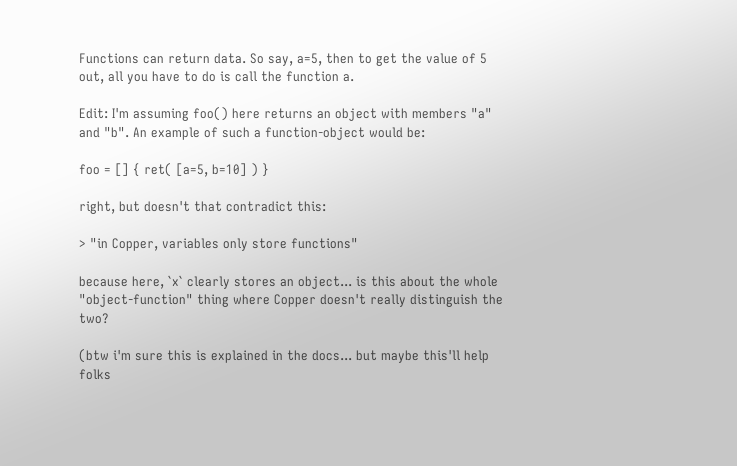Functions can return data. So say, a=5, then to get the value of 5 out, all you have to do is call the function a.

Edit: I'm assuming foo() here returns an object with members "a" and "b". An example of such a function-object would be:

foo = [] { ret( [a=5, b=10] ) }

right, but doesn't that contradict this:

> "in Copper, variables only store functions"

because here, `x` clearly stores an object... is this about the whole "object-function" thing where Copper doesn't really distinguish the two?

(btw i'm sure this is explained in the docs... but maybe this'll help folks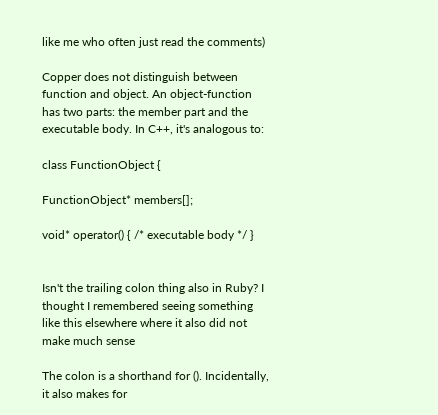like me who often just read the comments)

Copper does not distinguish between function and object. An object-function has two parts: the member part and the executable body. In C++, it's analogous to:

class FunctionObject {

FunctionObject* members[];

void* operator() { /* executable body */ }


Isn't the trailing colon thing also in Ruby? I thought I remembered seeing something like this elsewhere where it also did not make much sense

The colon is a shorthand for (). Incidentally, it also makes for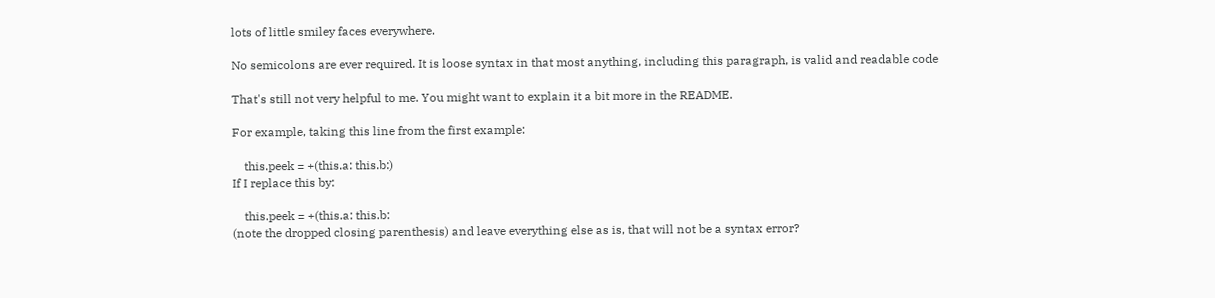lots of little smiley faces everywhere.

No semicolons are ever required. It is loose syntax in that most anything, including this paragraph, is valid and readable code

That's still not very helpful to me. You might want to explain it a bit more in the README.

For example, taking this line from the first example:

    this.peek = +(this.a: this.b:)
If I replace this by:

    this.peek = +(this.a: this.b:
(note the dropped closing parenthesis) and leave everything else as is, that will not be a syntax error?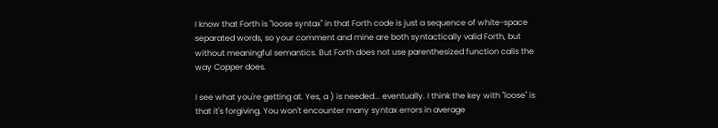I know that Forth is "loose syntax" in that Forth code is just a sequence of white-space separated words, so your comment and mine are both syntactically valid Forth, but without meaningful semantics. But Forth does not use parenthesized function calls the way Copper does.

I see what you're getting at. Yes, a ) is needed... eventually. I think the key with "loose" is that it's forgiving. You won't encounter many syntax errors in average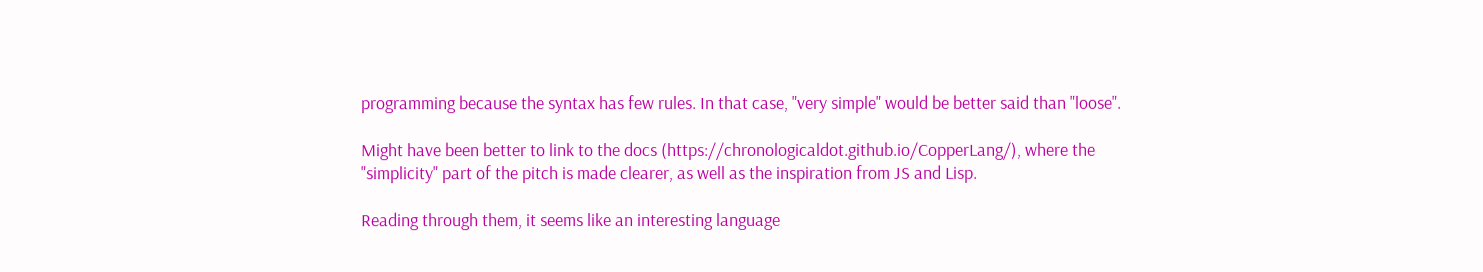programming because the syntax has few rules. In that case, "very simple" would be better said than "loose".

Might have been better to link to the docs (https://chronologicaldot.github.io/CopperLang/), where the "simplicity" part of the pitch is made clearer, as well as the inspiration from JS and Lisp.

Reading through them, it seems like an interesting language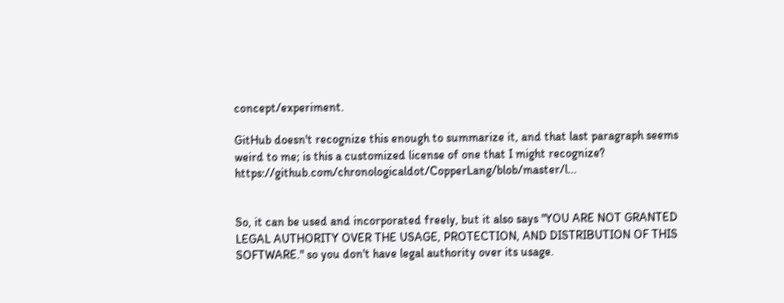concept/experiment.

GitHub doesn't recognize this enough to summarize it, and that last paragraph seems weird to me; is this a customized license of one that I might recognize? https://github.com/chronologicaldot/CopperLang/blob/master/l...


So, it can be used and incorporated freely, but it also says "YOU ARE NOT GRANTED LEGAL AUTHORITY OVER THE USAGE, PROTECTION, AND DISTRIBUTION OF THIS SOFTWARE." so you don't have legal authority over its usage.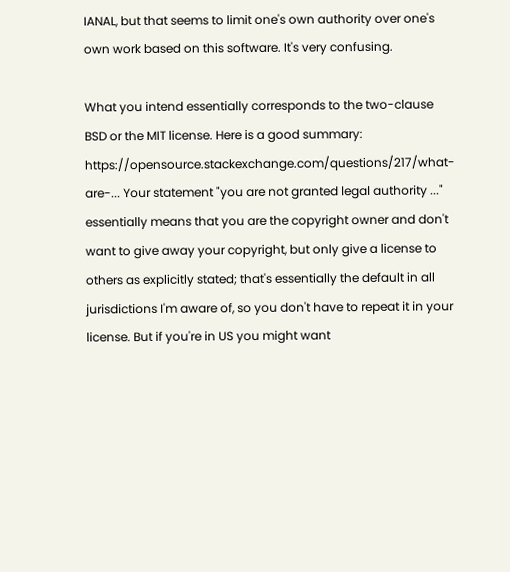IANAL, but that seems to limit one's own authority over one's own work based on this software. It's very confusing.

What you intend essentially corresponds to the two-clause BSD or the MIT license. Here is a good summary: https://opensource.stackexchange.com/questions/217/what-are-... Your statement "you are not granted legal authority ..." essentially means that you are the copyright owner and don't want to give away your copyright, but only give a license to others as explicitly stated; that's essentially the default in all jurisdictions I'm aware of, so you don't have to repeat it in your license. But if you're in US you might want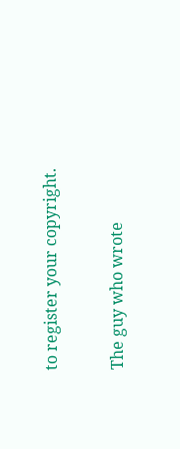to register your copyright.

The guy who wrote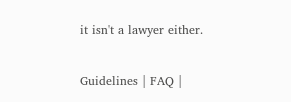it isn't a lawyer either.

Guidelines | FAQ |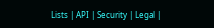Lists | API | Security | Legal |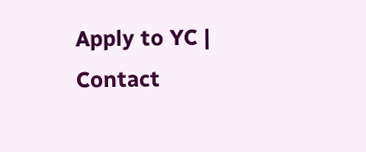Apply to YC | Contact